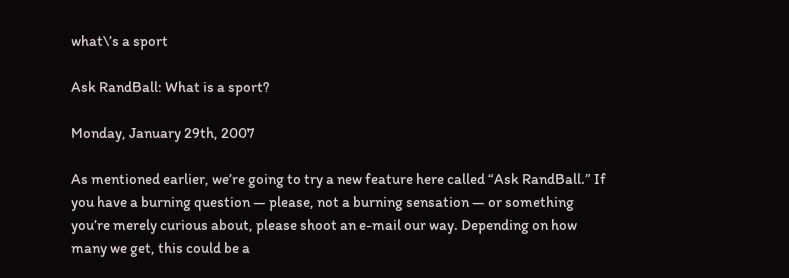what\’s a sport

Ask RandBall: What is a sport?

Monday, January 29th, 2007

As mentioned earlier, we’re going to try a new feature here called “Ask RandBall.” If you have a burning question — please, not a burning sensation — or something you’re merely curious about, please shoot an e-mail our way. Depending on how many we get, this could be a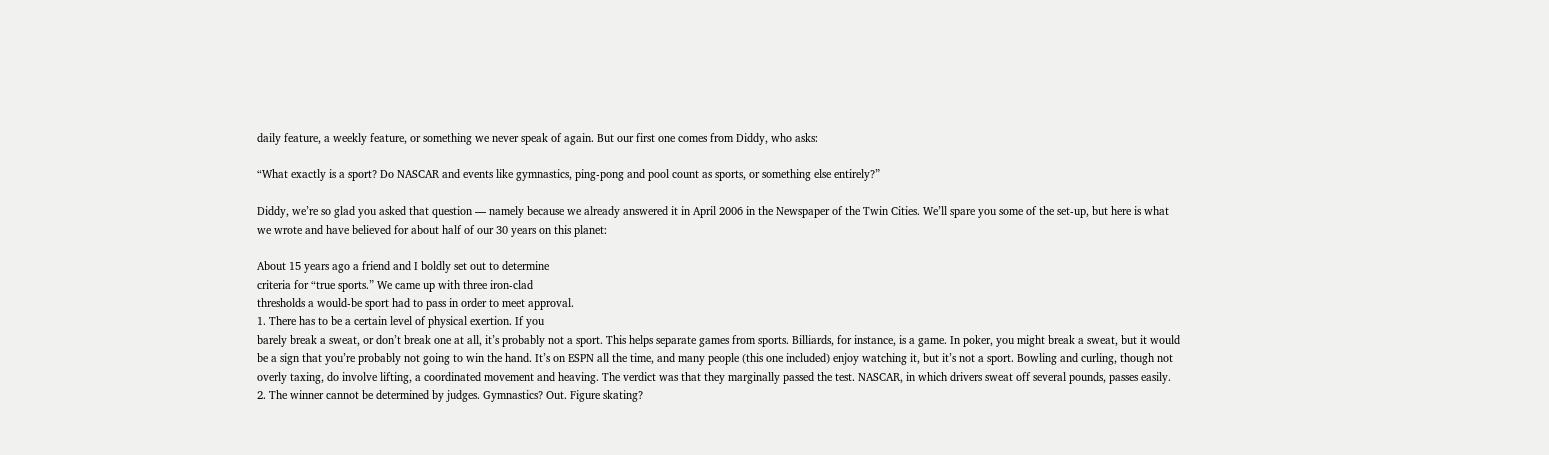daily feature, a weekly feature, or something we never speak of again. But our first one comes from Diddy, who asks:

“What exactly is a sport? Do NASCAR and events like gymnastics, ping-pong and pool count as sports, or something else entirely?”

Diddy, we’re so glad you asked that question — namely because we already answered it in April 2006 in the Newspaper of the Twin Cities. We’ll spare you some of the set-up, but here is what we wrote and have believed for about half of our 30 years on this planet:

About 15 years ago a friend and I boldly set out to determine
criteria for “true sports.” We came up with three iron-clad
thresholds a would-be sport had to pass in order to meet approval.
1. There has to be a certain level of physical exertion. If you
barely break a sweat, or don’t break one at all, it’s probably not a sport. This helps separate games from sports. Billiards, for instance, is a game. In poker, you might break a sweat, but it would be a sign that you’re probably not going to win the hand. It’s on ESPN all the time, and many people (this one included) enjoy watching it, but it’s not a sport. Bowling and curling, though not overly taxing, do involve lifting, a coordinated movement and heaving. The verdict was that they marginally passed the test. NASCAR, in which drivers sweat off several pounds, passes easily.
2. The winner cannot be determined by judges. Gymnastics? Out. Figure skating?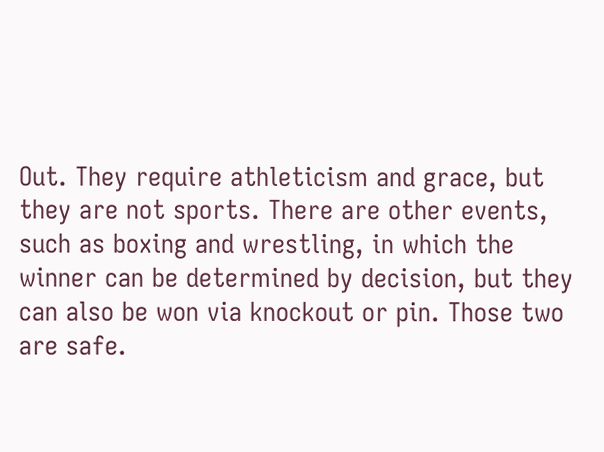Out. They require athleticism and grace, but they are not sports. There are other events, such as boxing and wrestling, in which the winner can be determined by decision, but they can also be won via knockout or pin. Those two are safe.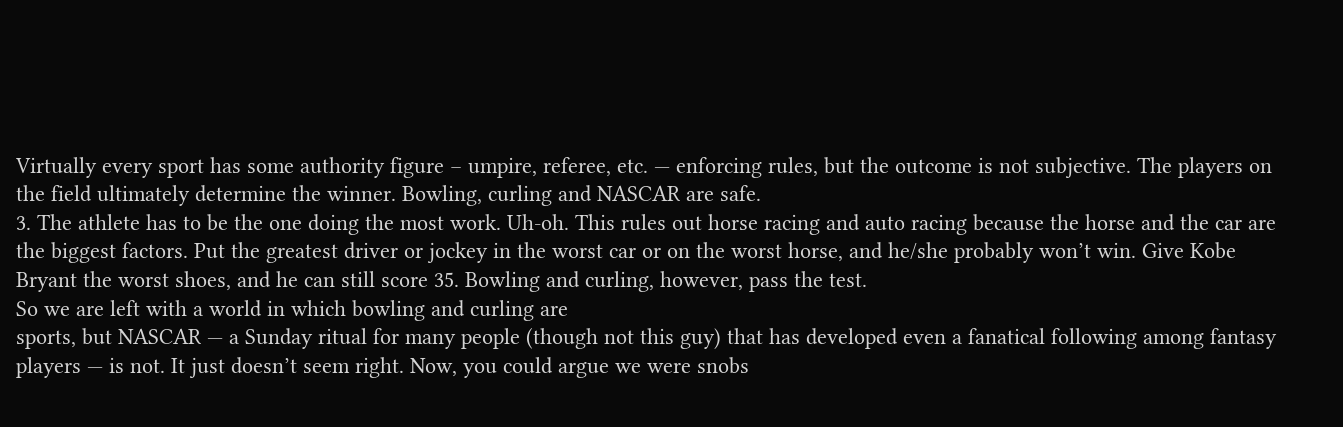Virtually every sport has some authority figure – umpire, referee, etc. — enforcing rules, but the outcome is not subjective. The players on the field ultimately determine the winner. Bowling, curling and NASCAR are safe.
3. The athlete has to be the one doing the most work. Uh-oh. This rules out horse racing and auto racing because the horse and the car are the biggest factors. Put the greatest driver or jockey in the worst car or on the worst horse, and he/she probably won’t win. Give Kobe Bryant the worst shoes, and he can still score 35. Bowling and curling, however, pass the test.
So we are left with a world in which bowling and curling are
sports, but NASCAR — a Sunday ritual for many people (though not this guy) that has developed even a fanatical following among fantasy players — is not. It just doesn’t seem right. Now, you could argue we were snobs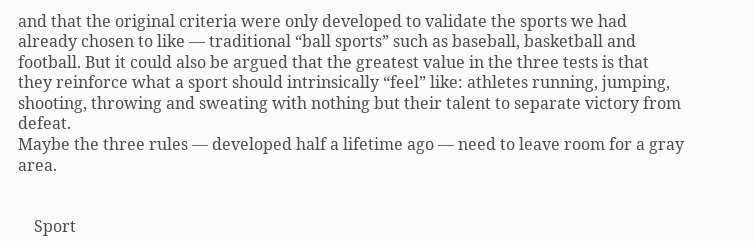and that the original criteria were only developed to validate the sports we had already chosen to like — traditional “ball sports” such as baseball, basketball and football. But it could also be argued that the greatest value in the three tests is that they reinforce what a sport should intrinsically “feel” like: athletes running, jumping, shooting, throwing and sweating with nothing but their talent to separate victory from defeat.
Maybe the three rules — developed half a lifetime ago — need to leave room for a gray area.


    Sport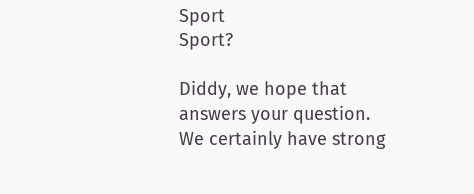Sport                                 Sport?

Diddy, we hope that answers your question. We certainly have strong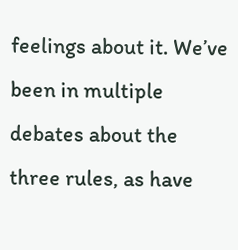feelings about it. We’ve been in multiple debates about the three rules, as have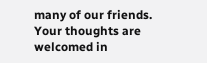many of our friends. Your thoughts are welcomed in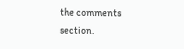the comments section.